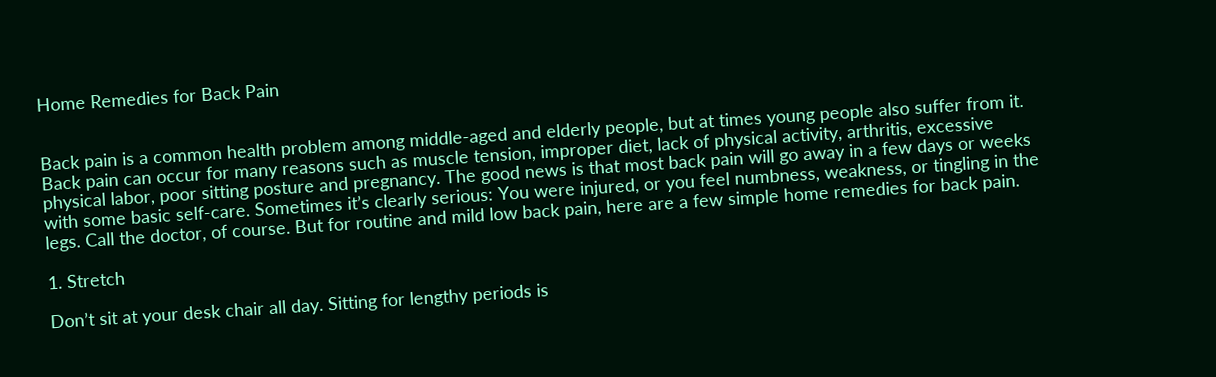Home Remedies for Back Pain


Back pain is a common health problem among middle-aged and elderly people, but at times young people also suffer from it. Back pain can occur for many reasons such as muscle tension, improper diet, lack of physical activity, arthritis, excessive physical labor, poor sitting posture and pregnancy. The good news is that most back pain will go away in a few days or weeks with some basic self-care. Sometimes it’s clearly serious: You were injured, or you feel numbness, weakness, or tingling in the legs. Call the doctor, of course. But for routine and mild low back pain, here are a few simple home remedies for back pain.

1. Stretch

Don’t sit at your desk chair all day. Sitting for lengthy periods is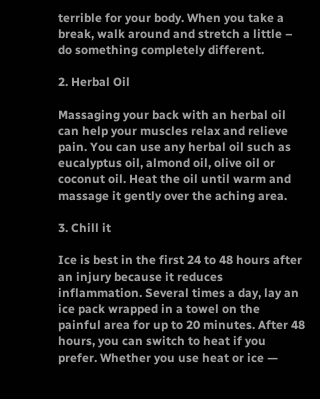terrible for your body. When you take a break, walk around and stretch a little – do something completely different.

2. Herbal Oil

Massaging your back with an herbal oil can help your muscles relax and relieve pain. You can use any herbal oil such as eucalyptus oil, almond oil, olive oil or coconut oil. Heat the oil until warm and massage it gently over the aching area.

3. Chill it

Ice is best in the first 24 to 48 hours after an injury because it reduces inflammation. Several times a day, lay an ice pack wrapped in a towel on the painful area for up to 20 minutes. After 48 hours, you can switch to heat if you prefer. Whether you use heat or ice —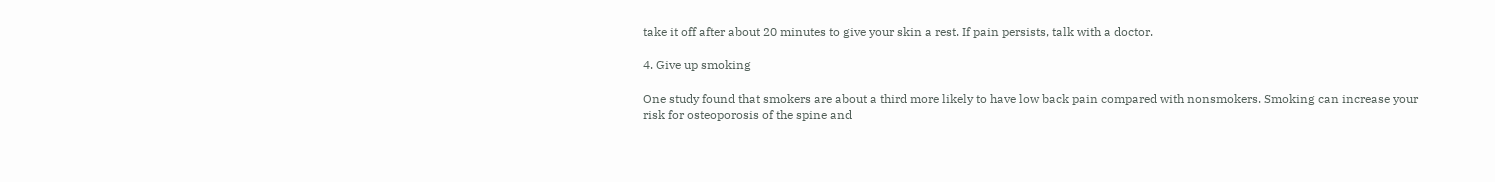take it off after about 20 minutes to give your skin a rest. If pain persists, talk with a doctor.

4. Give up smoking

One study found that smokers are about a third more likely to have low back pain compared with nonsmokers. Smoking can increase your risk for osteoporosis of the spine and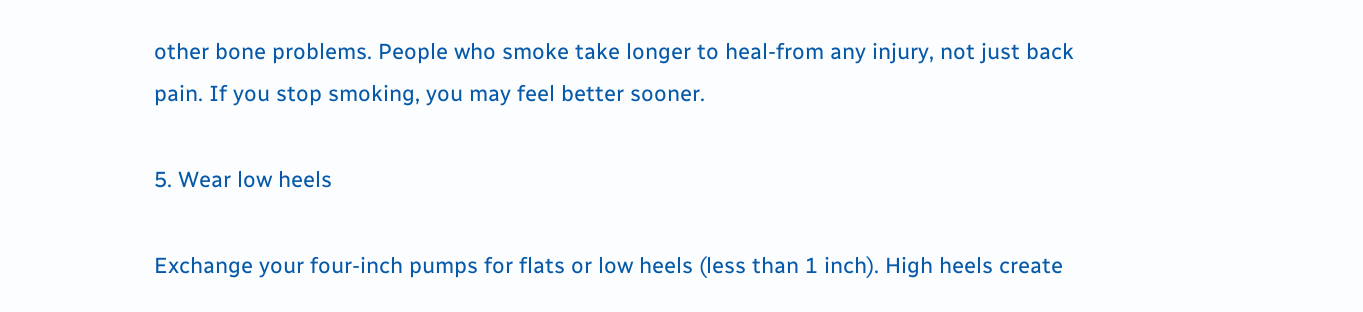other bone problems. People who smoke take longer to heal-from any injury, not just back pain. If you stop smoking, you may feel better sooner.

5. Wear low heels

Exchange your four-inch pumps for flats or low heels (less than 1 inch). High heels create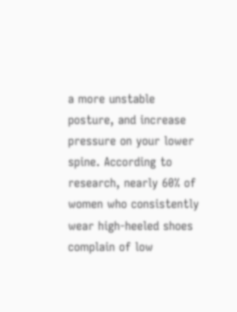a more unstable posture, and increase pressure on your lower spine. According to research, nearly 60% of women who consistently wear high-heeled shoes complain of low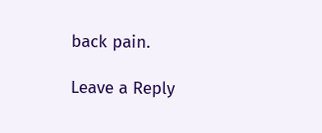back pain.

Leave a Reply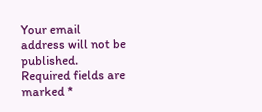Your email address will not be published. Required fields are marked *